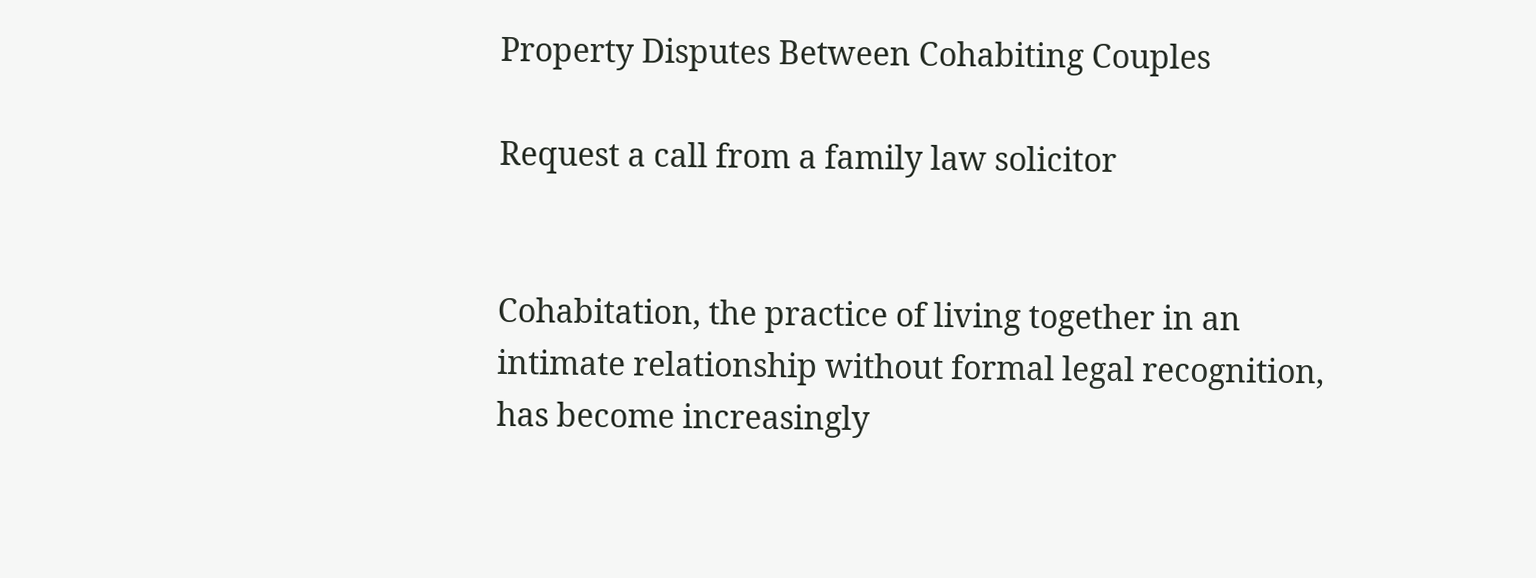Property Disputes Between Cohabiting Couples

Request a call from a family law solicitor


Cohabitation, the practice of living together in an intimate relationship without formal legal recognition, has become increasingly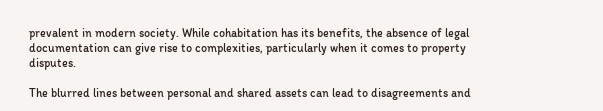prevalent in modern society. While cohabitation has its benefits, the absence of legal documentation can give rise to complexities, particularly when it comes to property disputes.

The blurred lines between personal and shared assets can lead to disagreements and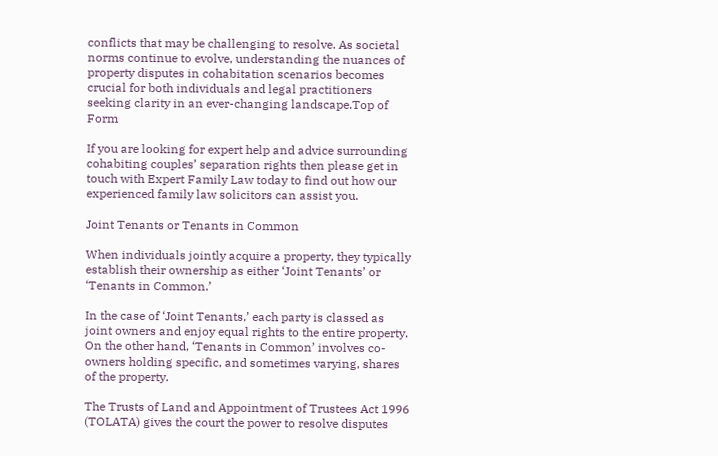conflicts that may be challenging to resolve. As societal norms continue to evolve, understanding the nuances of property disputes in cohabitation scenarios becomes crucial for both individuals and legal practitioners seeking clarity in an ever-changing landscape.Top of Form

If you are looking for expert help and advice surrounding cohabiting couples’ separation rights then please get in touch with Expert Family Law today to find out how our experienced family law solicitors can assist you.

Joint Tenants or Tenants in Common

When individuals jointly acquire a property, they typically establish their ownership as either ‘Joint Tenants’ or ‘Tenants in Common.’

In the case of ‘Joint Tenants,’ each party is classed as joint owners and enjoy equal rights to the entire property. On the other hand, ‘Tenants in Common’ involves co-owners holding specific, and sometimes varying, shares of the property.

The Trusts of Land and Appointment of Trustees Act 1996 (TOLATA) gives the court the power to resolve disputes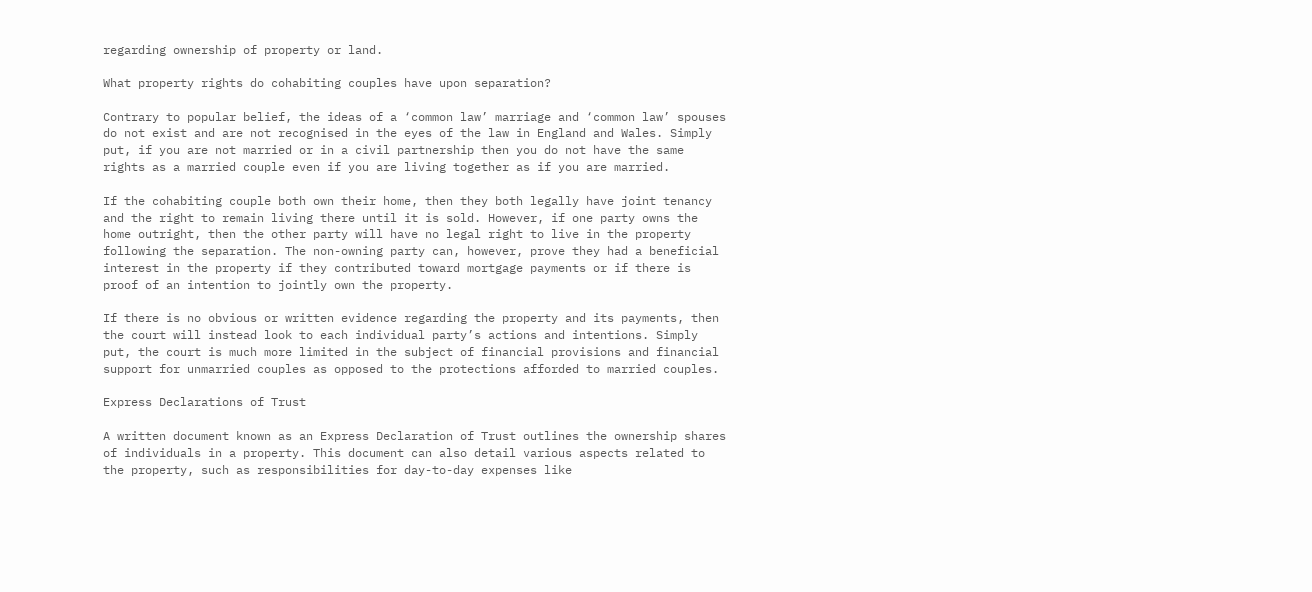regarding ownership of property or land.

What property rights do cohabiting couples have upon separation?

Contrary to popular belief, the ideas of a ‘common law’ marriage and ‘common law’ spouses do not exist and are not recognised in the eyes of the law in England and Wales. Simply put, if you are not married or in a civil partnership then you do not have the same rights as a married couple even if you are living together as if you are married.

If the cohabiting couple both own their home, then they both legally have joint tenancy and the right to remain living there until it is sold. However, if one party owns the home outright, then the other party will have no legal right to live in the property following the separation. The non-owning party can, however, prove they had a beneficial interest in the property if they contributed toward mortgage payments or if there is proof of an intention to jointly own the property.

If there is no obvious or written evidence regarding the property and its payments, then the court will instead look to each individual party’s actions and intentions. Simply put, the court is much more limited in the subject of financial provisions and financial support for unmarried couples as opposed to the protections afforded to married couples.

Express Declarations of Trust

A written document known as an Express Declaration of Trust outlines the ownership shares of individuals in a property. This document can also detail various aspects related to the property, such as responsibilities for day-to-day expenses like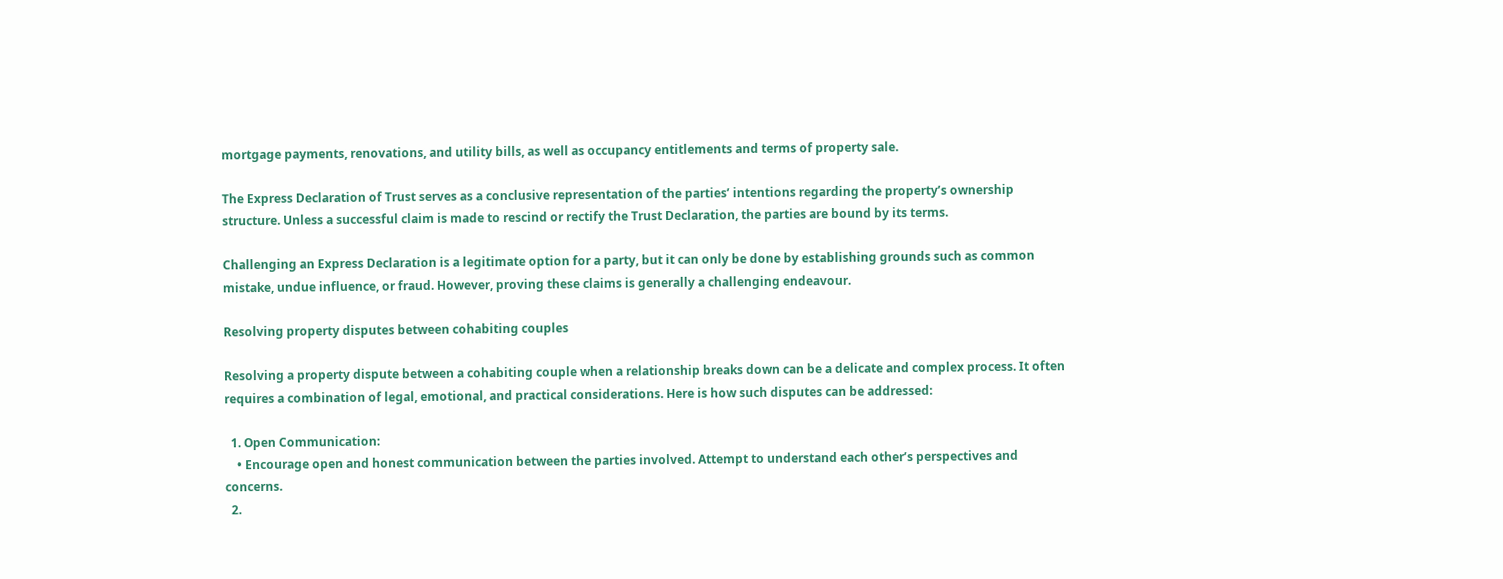mortgage payments, renovations, and utility bills, as well as occupancy entitlements and terms of property sale.

The Express Declaration of Trust serves as a conclusive representation of the parties’ intentions regarding the property’s ownership structure. Unless a successful claim is made to rescind or rectify the Trust Declaration, the parties are bound by its terms.

Challenging an Express Declaration is a legitimate option for a party, but it can only be done by establishing grounds such as common mistake, undue influence, or fraud. However, proving these claims is generally a challenging endeavour.

Resolving property disputes between cohabiting couples

Resolving a property dispute between a cohabiting couple when a relationship breaks down can be a delicate and complex process. It often requires a combination of legal, emotional, and practical considerations. Here is how such disputes can be addressed:

  1. Open Communication:
    • Encourage open and honest communication between the parties involved. Attempt to understand each other’s perspectives and concerns.
  2.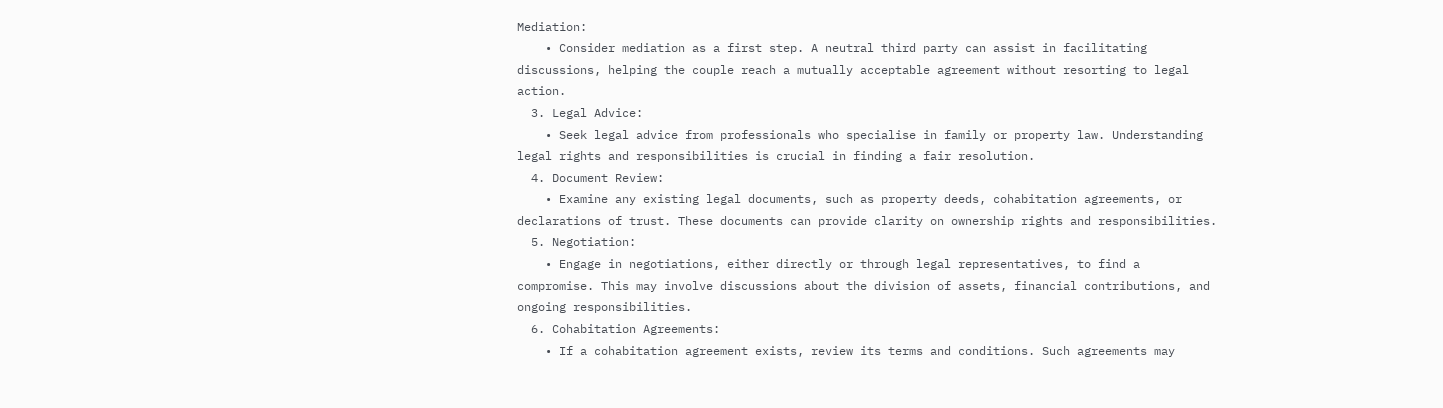Mediation:
    • Consider mediation as a first step. A neutral third party can assist in facilitating discussions, helping the couple reach a mutually acceptable agreement without resorting to legal action.
  3. Legal Advice:
    • Seek legal advice from professionals who specialise in family or property law. Understanding legal rights and responsibilities is crucial in finding a fair resolution.
  4. Document Review:
    • Examine any existing legal documents, such as property deeds, cohabitation agreements, or declarations of trust. These documents can provide clarity on ownership rights and responsibilities.
  5. Negotiation:
    • Engage in negotiations, either directly or through legal representatives, to find a compromise. This may involve discussions about the division of assets, financial contributions, and ongoing responsibilities.
  6. Cohabitation Agreements:
    • If a cohabitation agreement exists, review its terms and conditions. Such agreements may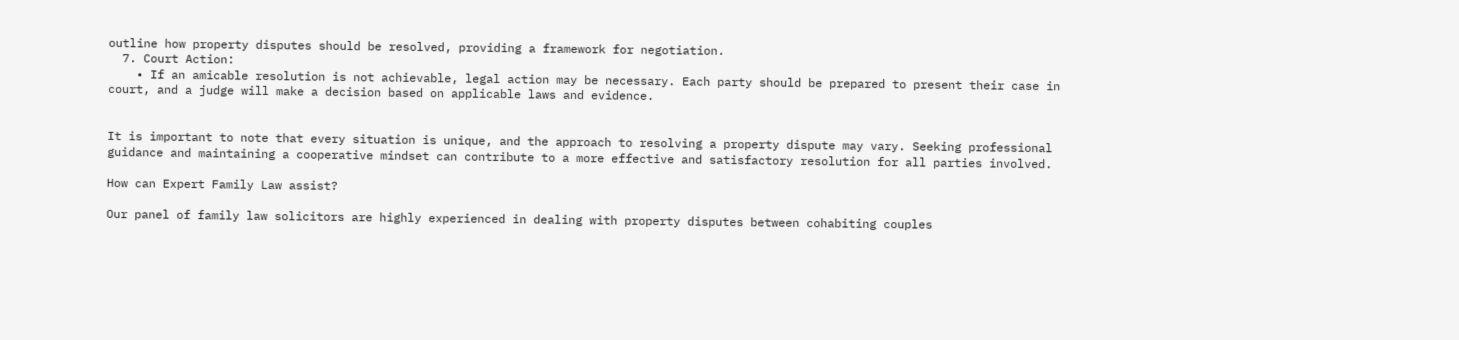outline how property disputes should be resolved, providing a framework for negotiation.
  7. Court Action:
    • If an amicable resolution is not achievable, legal action may be necessary. Each party should be prepared to present their case in court, and a judge will make a decision based on applicable laws and evidence.


It is important to note that every situation is unique, and the approach to resolving a property dispute may vary. Seeking professional guidance and maintaining a cooperative mindset can contribute to a more effective and satisfactory resolution for all parties involved.

How can Expert Family Law assist?

Our panel of family law solicitors are highly experienced in dealing with property disputes between cohabiting couples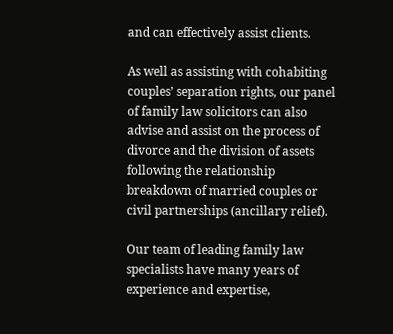and can effectively assist clients.

As well as assisting with cohabiting couples’ separation rights, our panel of family law solicitors can also advise and assist on the process of divorce and the division of assets following the relationship breakdown of married couples or civil partnerships (ancillary relief).

Our team of leading family law specialists have many years of experience and expertise,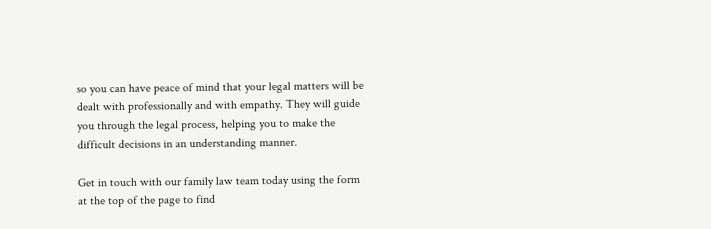so you can have peace of mind that your legal matters will be dealt with professionally and with empathy. They will guide you through the legal process, helping you to make the difficult decisions in an understanding manner.

Get in touch with our family law team today using the form at the top of the page to find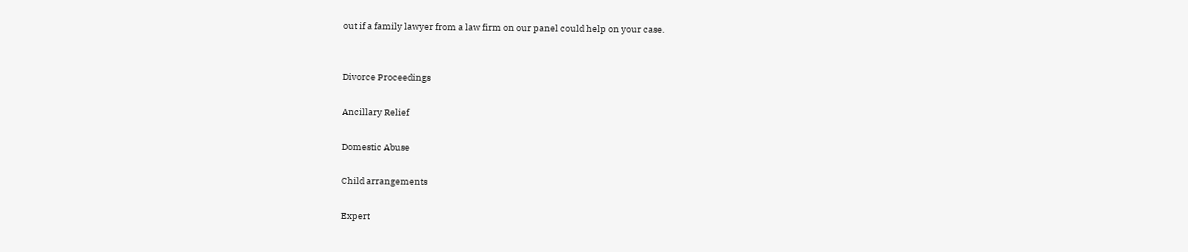out if a family lawyer from a law firm on our panel could help on your case.


Divorce Proceedings

Ancillary Relief

Domestic Abuse

Child arrangements

Expert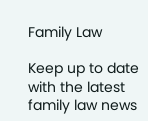Family Law

Keep up to date with the latest family law news